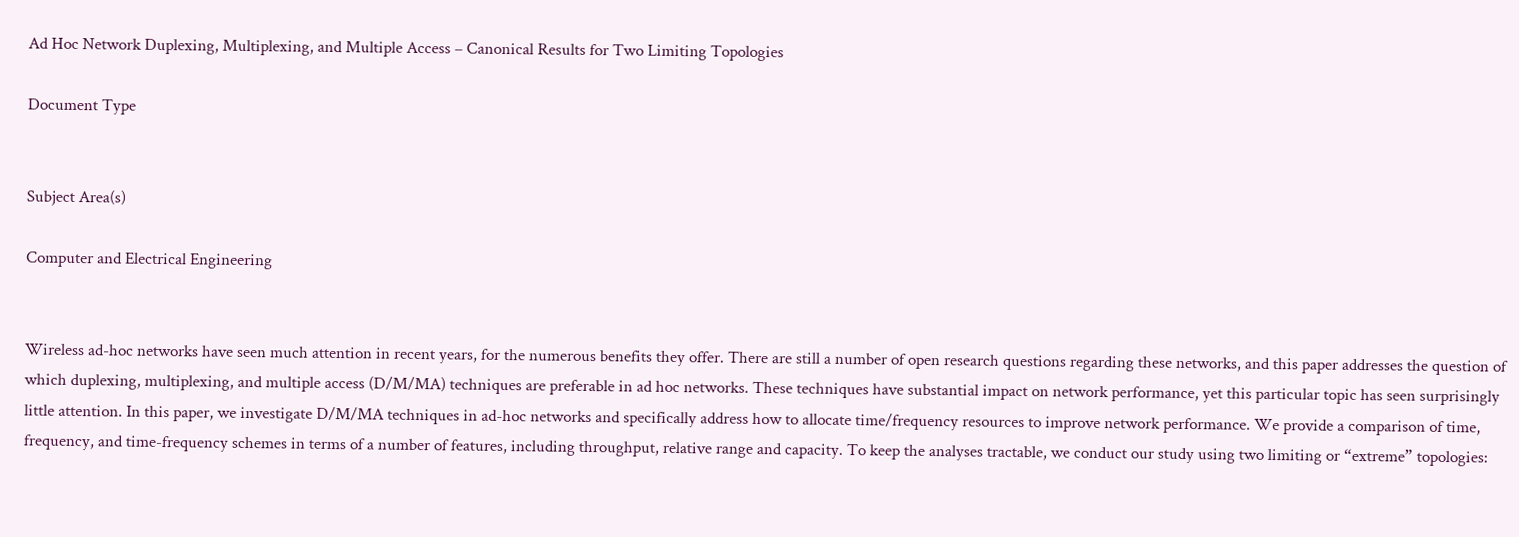Ad Hoc Network Duplexing, Multiplexing, and Multiple Access – Canonical Results for Two Limiting Topologies

Document Type


Subject Area(s)

Computer and Electrical Engineering


Wireless ad-hoc networks have seen much attention in recent years, for the numerous benefits they offer. There are still a number of open research questions regarding these networks, and this paper addresses the question of which duplexing, multiplexing, and multiple access (D/M/MA) techniques are preferable in ad hoc networks. These techniques have substantial impact on network performance, yet this particular topic has seen surprisingly little attention. In this paper, we investigate D/M/MA techniques in ad-hoc networks and specifically address how to allocate time/frequency resources to improve network performance. We provide a comparison of time, frequency, and time-frequency schemes in terms of a number of features, including throughput, relative range and capacity. To keep the analyses tractable, we conduct our study using two limiting or “extreme” topologies: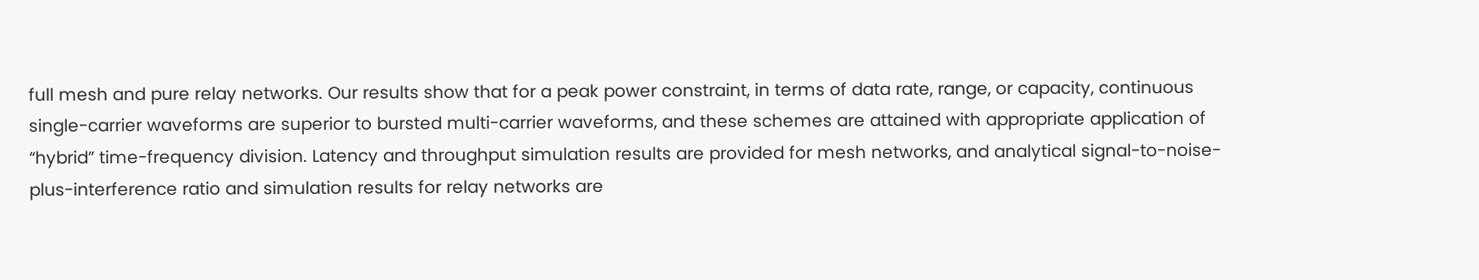full mesh and pure relay networks. Our results show that for a peak power constraint, in terms of data rate, range, or capacity, continuous single-carrier waveforms are superior to bursted multi-carrier waveforms, and these schemes are attained with appropriate application of “hybrid” time-frequency division. Latency and throughput simulation results are provided for mesh networks, and analytical signal-to-noise-plus-interference ratio and simulation results for relay networks are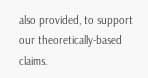also provided, to support our theoretically-based claims.